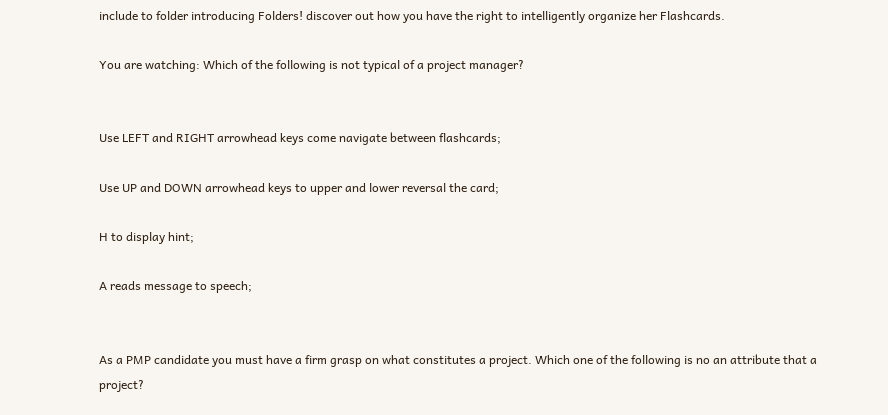include to folder introducing Folders! discover out how you have the right to intelligently organize her Flashcards.

You are watching: Which of the following is not typical of a project manager?


Use LEFT and RIGHT arrowhead keys come navigate between flashcards;

Use UP and DOWN arrowhead keys to upper and lower reversal the card;

H to display hint;

A reads message to speech;


As a PMP candidate you must have a firm grasp on what constitutes a project. Which one of the following is no an attribute that a project?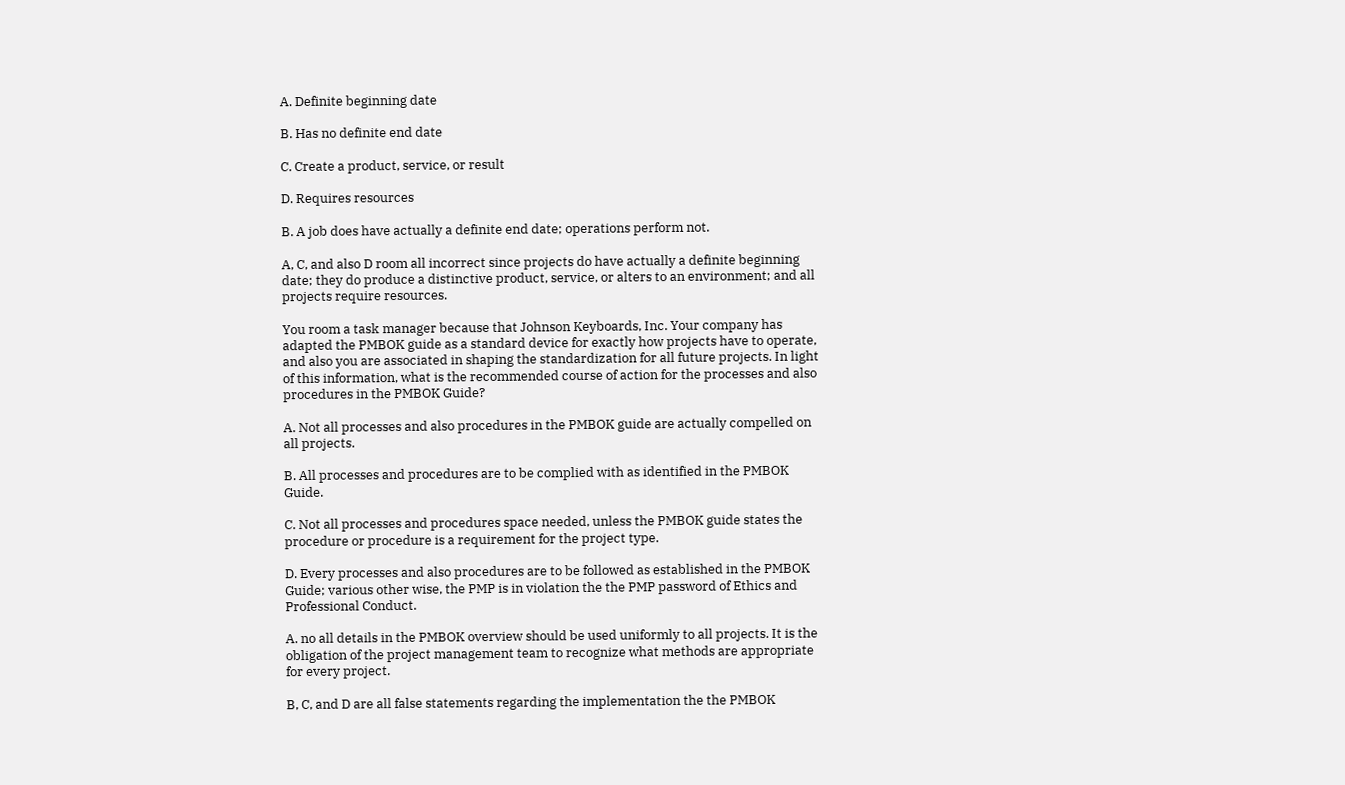A. Definite beginning date

B. Has no definite end date

C. Create a product, service, or result

D. Requires resources

B. A job does have actually a definite end date; operations perform not.

A, C, and also D room all incorrect since projects do have actually a definite beginning date; they do produce a distinctive product, service, or alters to an environment; and all projects require resources.

You room a task manager because that Johnson Keyboards, Inc. Your company has adapted the PMBOK guide as a standard device for exactly how projects have to operate, and also you are associated in shaping the standardization for all future projects. In light of this information, what is the recommended course of action for the processes and also procedures in the PMBOK Guide?

A. Not all processes and also procedures in the PMBOK guide are actually compelled on all projects.

B. All processes and procedures are to be complied with as identified in the PMBOK Guide.

C. Not all processes and procedures space needed, unless the PMBOK guide states the procedure or procedure is a requirement for the project type.

D. Every processes and also procedures are to be followed as established in the PMBOK Guide; various other wise, the PMP is in violation the the PMP password of Ethics and Professional Conduct.

A. no all details in the PMBOK overview should be used uniformly to all projects. It is the obligation of the project management team to recognize what methods are appropriate for every project.

B, C, and D are all false statements regarding the implementation the the PMBOK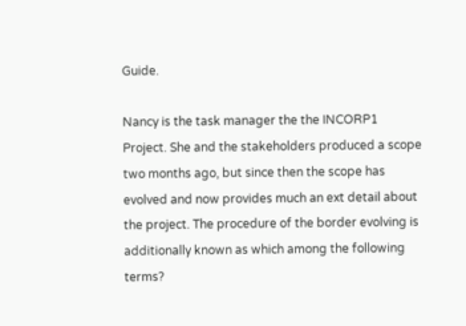Guide.

Nancy is the task manager the the INCORP1 Project. She and the stakeholders produced a scope two months ago, but since then the scope has evolved and now provides much an ext detail about the project. The procedure of the border evolving is additionally known as which among the following terms?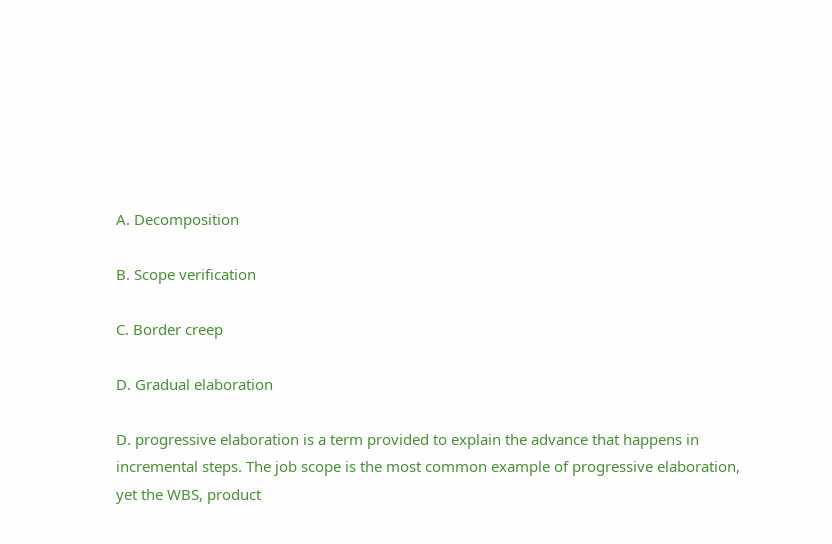A. Decomposition

B. Scope verification

C. Border creep

D. Gradual elaboration

D. progressive elaboration is a term provided to explain the advance that happens in incremental steps. The job scope is the most common example of progressive elaboration, yet the WBS, product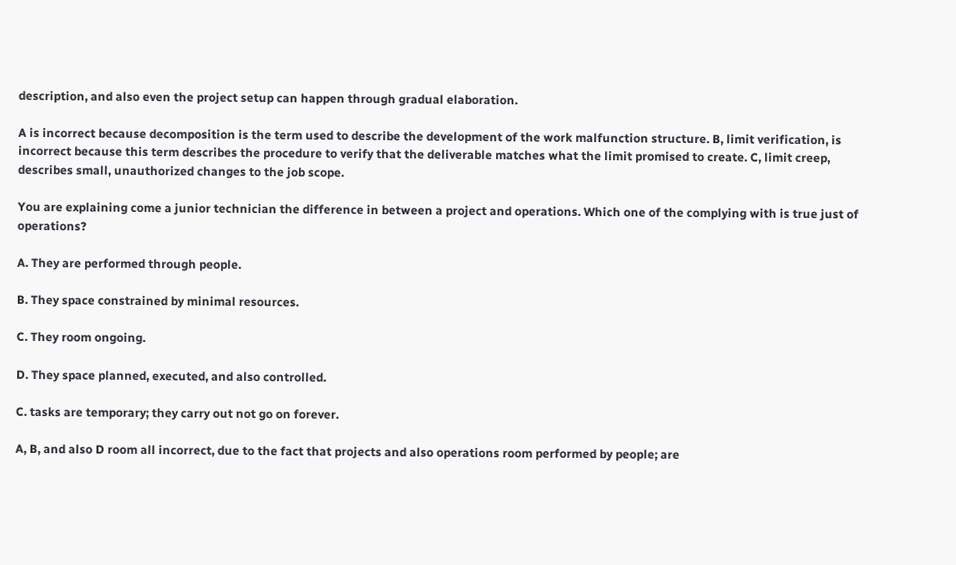description, and also even the project setup can happen through gradual elaboration.

A is incorrect because decomposition is the term used to describe the development of the work malfunction structure. B, limit verification, is incorrect because this term describes the procedure to verify that the deliverable matches what the limit promised to create. C, limit creep, describes small, unauthorized changes to the job scope.

You are explaining come a junior technician the difference in between a project and operations. Which one of the complying with is true just of operations?

A. They are performed through people.

B. They space constrained by minimal resources.

C. They room ongoing.

D. They space planned, executed, and also controlled.

C. tasks are temporary; they carry out not go on forever.

A, B, and also D room all incorrect, due to the fact that projects and also operations room performed by people; are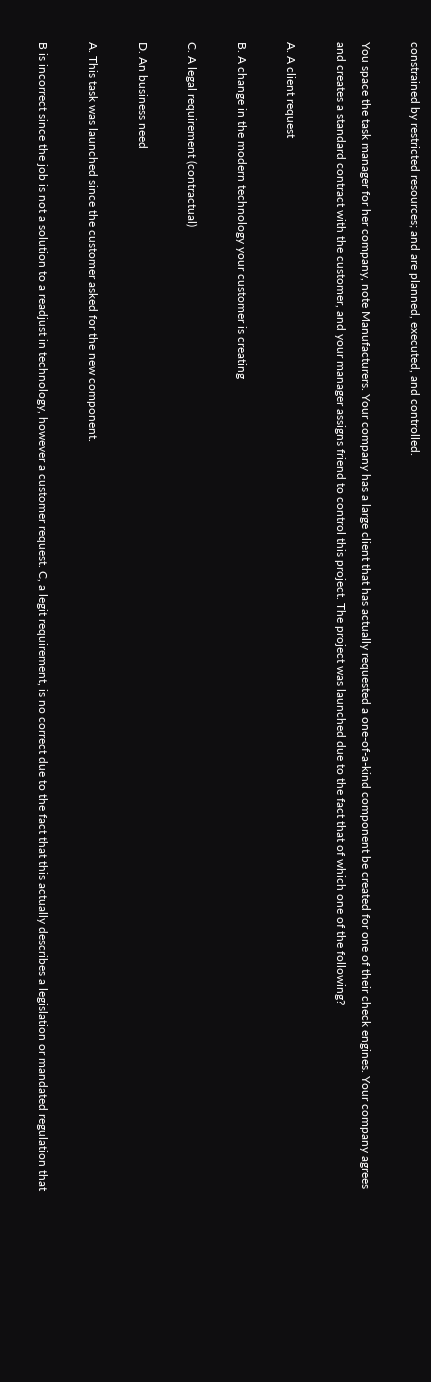constrained by restricted resources; and are planned, executed, and controlled.

You space the task manager for her company, note Manufacturers. Your company has a large client that has actually requested a one-of-a-kind component be created for one of their check engines. Your company agrees and creates a standard contract with the customer, and your manager assigns friend to control this project. The project was launched due to the fact that of which one of the following?

A. A client request

B. A change in the modern technology your customer is creating

C. A legal requirement (contractual)

D. An business need

A. This task was launched since the customer asked for the new component.

B is incorrect since the job is not a solution to a readjust in technology, however a customer request. C, a legit requirement, is no correct due to the fact that this actually describes a legislation or mandated regulation that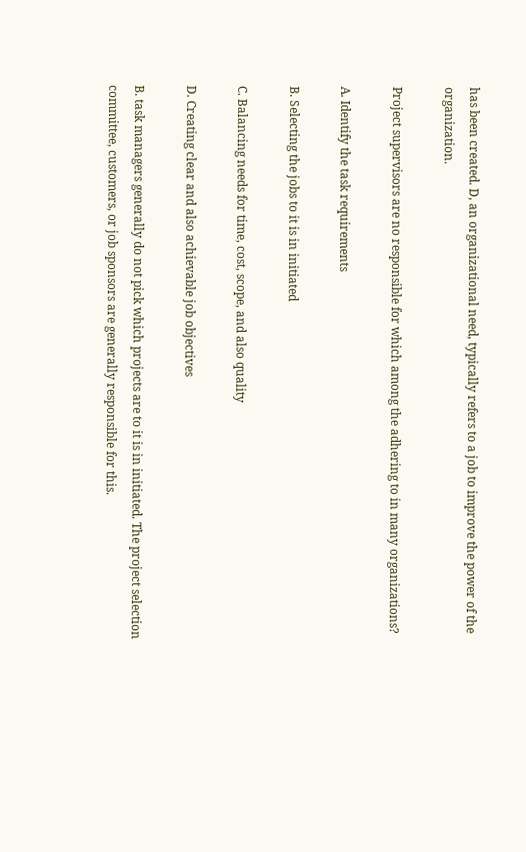has been created. D, an organizational need, typically refers to a job to improve the power of the organization.

Project supervisors are no responsible for which among the adhering to in many organizations?

A. Identify the task requirements

B. Selecting the jobs to it is in initiated

C. Balancing needs for time, cost, scope, and also quality

D. Creating clear and also achievable job objectives

B. task managers generally do not pick which projects are to it is in initiated. The project selection committee, customers, or job sponsors are generally responsible for this.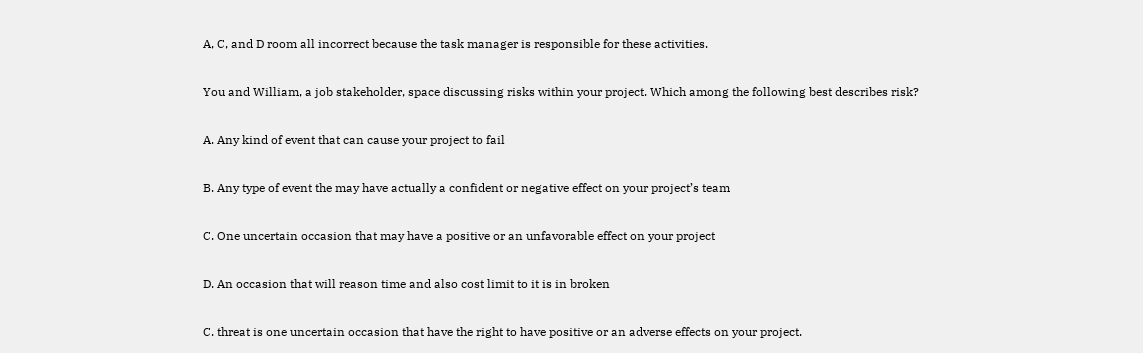A, C, and D room all incorrect because the task manager is responsible for these activities.

You and William, a job stakeholder, space discussing risks within your project. Which among the following best describes risk?

A. Any kind of event that can cause your project to fail

B. Any type of event the may have actually a confident or negative effect on your project’s team

C. One uncertain occasion that may have a positive or an unfavorable effect on your project

D. An occasion that will reason time and also cost limit to it is in broken

C. threat is one uncertain occasion that have the right to have positive or an adverse effects on your project.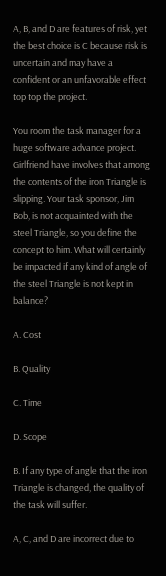A, B, and D are features of risk, yet the best choice is C because risk is uncertain and may have a confident or an unfavorable effect top top the project.

You room the task manager for a huge software advance project. Girlfriend have involves that among the contents of the iron Triangle is slipping. Your task sponsor, Jim Bob, is not acquainted with the steel Triangle, so you define the concept to him. What will certainly be impacted if any kind of angle of the steel Triangle is not kept in balance?

A. Cost

B. Quality

C. Time

D. Scope

B. If any type of angle that the iron Triangle is changed, the quality of the task will suffer.

A, C, and D are incorrect due to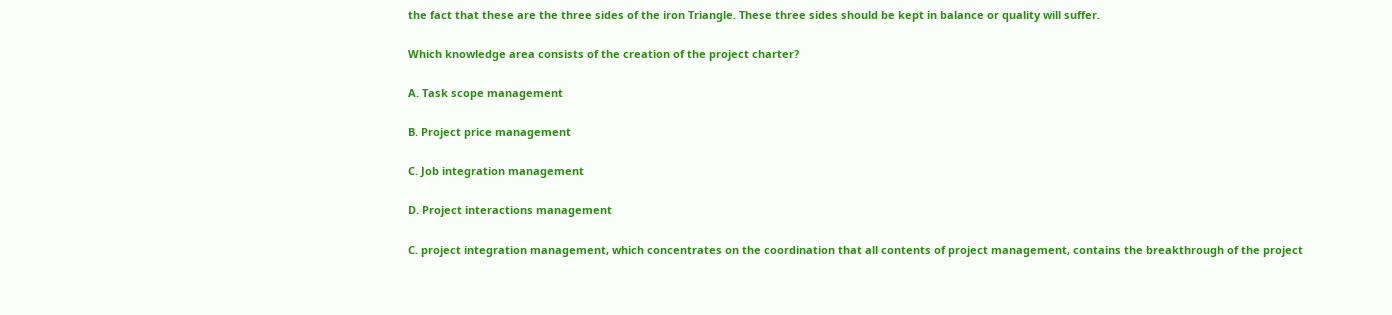the fact that these are the three sides of the iron Triangle. These three sides should be kept in balance or quality will suffer.

Which knowledge area consists of the creation of the project charter?

A. Task scope management

B. Project price management

C. Job integration management

D. Project interactions management

C. project integration management, which concentrates on the coordination that all contents of project management, contains the breakthrough of the project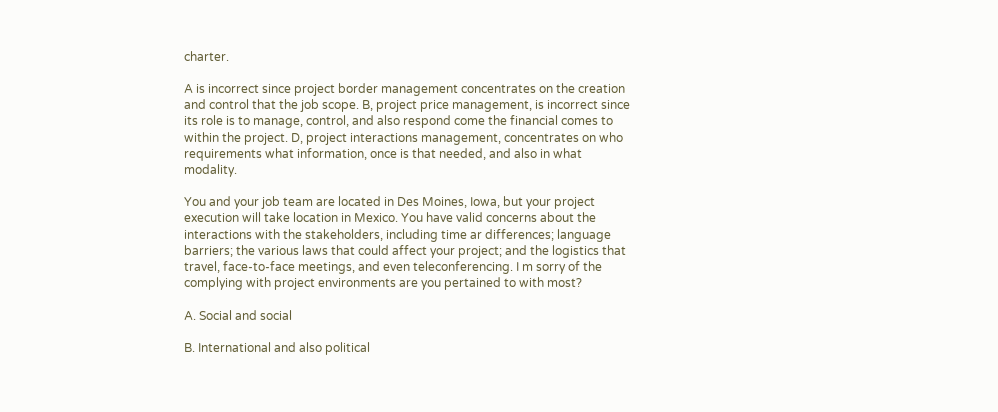charter.

A is incorrect since project border management concentrates on the creation and control that the job scope. B, project price management, is incorrect since its role is to manage, control, and also respond come the financial comes to within the project. D, project interactions management, concentrates on who requirements what information, once is that needed, and also in what modality.

You and your job team are located in Des Moines, Iowa, but your project execution will take location in Mexico. You have valid concerns about the interactions with the stakeholders, including time ar differences; language barriers; the various laws that could affect your project; and the logistics that travel, face-to-face meetings, and even teleconferencing. I m sorry of the complying with project environments are you pertained to with most?

A. Social and social

B. International and also political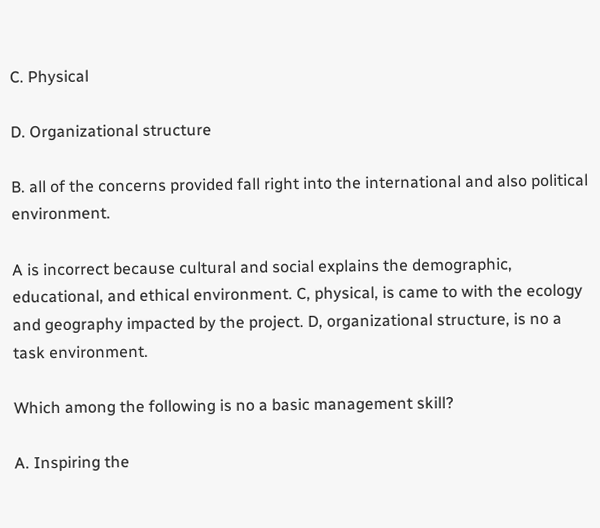C. Physical

D. Organizational structure

B. all of the concerns provided fall right into the international and also political environment.

A is incorrect because cultural and social explains the demographic, educational, and ethical environment. C, physical, is came to with the ecology and geography impacted by the project. D, organizational structure, is no a task environment.

Which among the following is no a basic management skill?

A. Inspiring the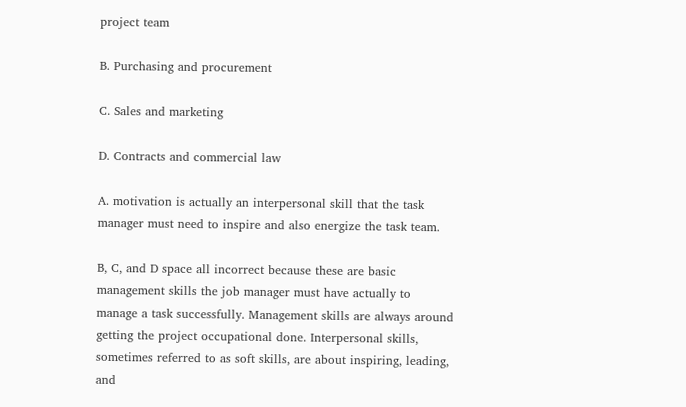project team

B. Purchasing and procurement

C. Sales and marketing

D. Contracts and commercial law

A. motivation is actually an interpersonal skill that the task manager must need to inspire and also energize the task team.

B, C, and D space all incorrect because these are basic management skills the job manager must have actually to manage a task successfully. Management skills are always around getting the project occupational done. Interpersonal skills, sometimes referred to as soft skills, are about inspiring, leading, and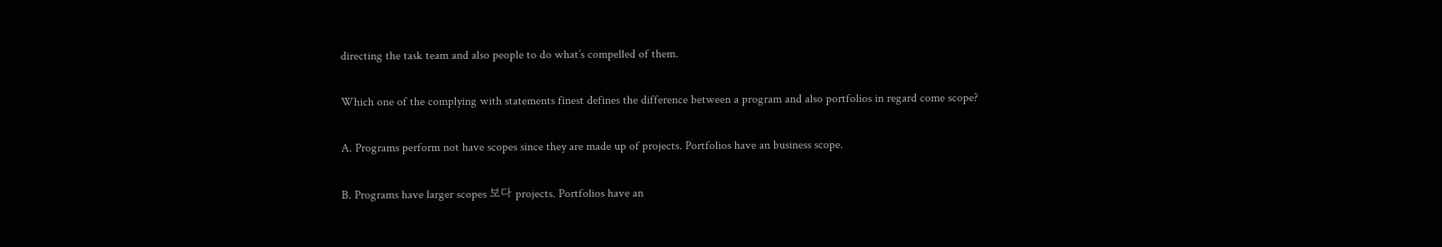directing the task team and also people to do what’s compelled of them.

Which one of the complying with statements finest defines the difference between a program and also portfolios in regard come scope?

A. Programs perform not have scopes since they are made up of projects. Portfolios have an business scope.

B. Programs have larger scopes 보다 projects. Portfolios have an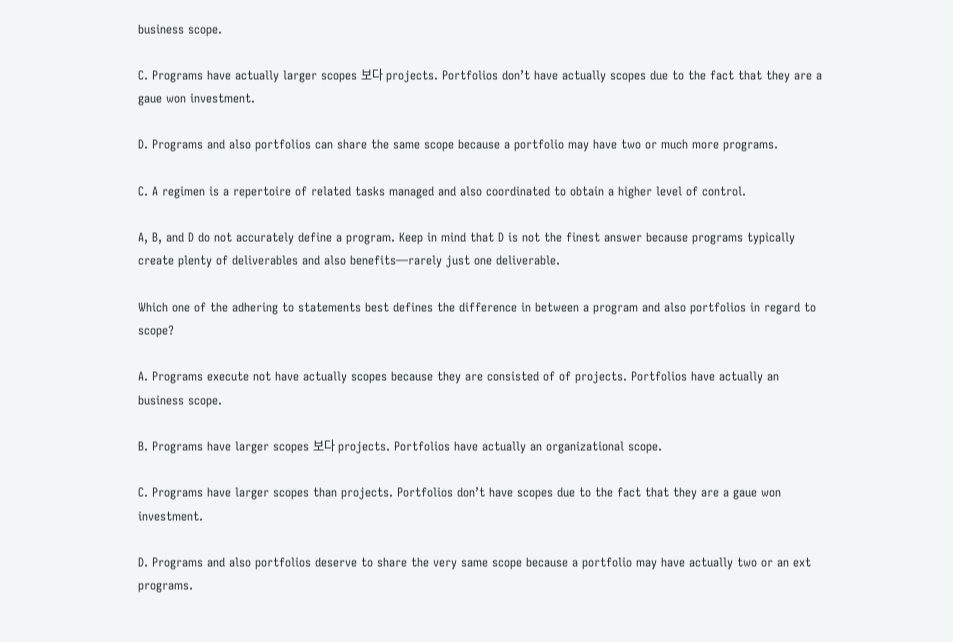business scope.

C. Programs have actually larger scopes 보다 projects. Portfolios don’t have actually scopes due to the fact that they are a gaue won investment.

D. Programs and also portfolios can share the same scope because a portfolio may have two or much more programs.

C. A regimen is a repertoire of related tasks managed and also coordinated to obtain a higher level of control.

A, B, and D do not accurately define a program. Keep in mind that D is not the finest answer because programs typically create plenty of deliverables and also benefits—rarely just one deliverable.

Which one of the adhering to statements best defines the difference in between a program and also portfolios in regard to scope?

A. Programs execute not have actually scopes because they are consisted of of projects. Portfolios have actually an business scope.

B. Programs have larger scopes 보다 projects. Portfolios have actually an organizational scope.

C. Programs have larger scopes than projects. Portfolios don’t have scopes due to the fact that they are a gaue won investment.

D. Programs and also portfolios deserve to share the very same scope because a portfolio may have actually two or an ext programs.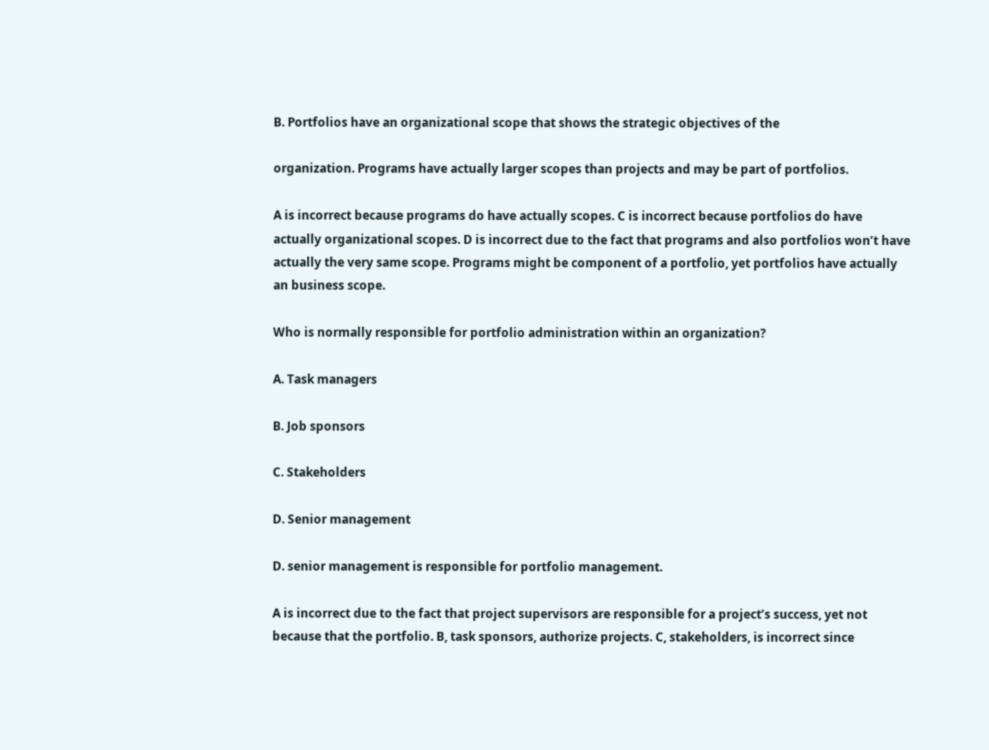B. Portfolios have an organizational scope that shows the strategic objectives of the

organization. Programs have actually larger scopes than projects and may be part of portfolios.

A is incorrect because programs do have actually scopes. C is incorrect because portfolios do have actually organizational scopes. D is incorrect due to the fact that programs and also portfolios won’t have actually the very same scope. Programs might be component of a portfolio, yet portfolios have actually an business scope.

Who is normally responsible for portfolio administration within an organization?

A. Task managers

B. Job sponsors

C. Stakeholders

D. Senior management

D. senior management is responsible for portfolio management.

A is incorrect due to the fact that project supervisors are responsible for a project’s success, yet not because that the portfolio. B, task sponsors, authorize projects. C, stakeholders, is incorrect since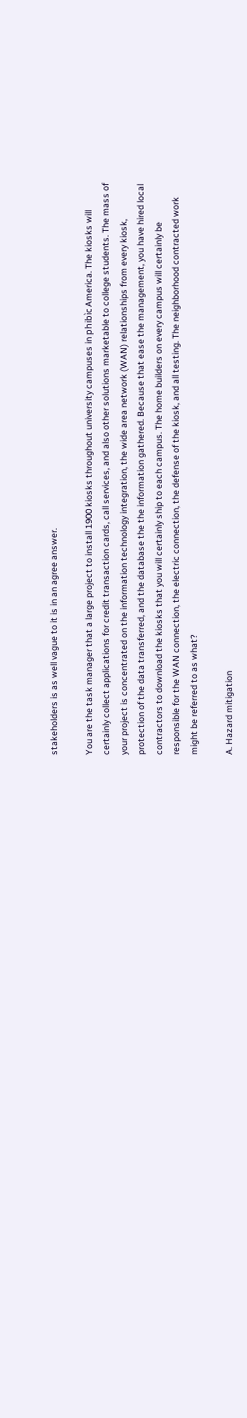stakeholders is as well vague to it is in an agree answer.

You are the task manager that a large project to install 1900 kiosks throughout university campuses in phibìc America. The kiosks will certainly collect applications for credit transaction cards, call services, and also other solutions marketable to college students. The mass of your project is concentrated on the information technology integration, the wide area network (WAN) relationships from every kiosk, protection of the data transferred, and the database the the information gathered. Because that ease the management, you have hired local contractors to download the kiosks that you will certainly ship to each campus. The home builders on every campus will certainly be responsible for the WAN connection, the electric connection, the defense of the kiosk, and all testing. The neighborhood contracted work might be referred to as what?

A. Hazard mitigation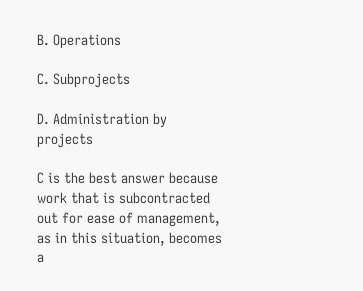B. Operations

C. Subprojects

D. Administration by projects

C is the best answer because work that is subcontracted out for ease of management, as in this situation, becomes a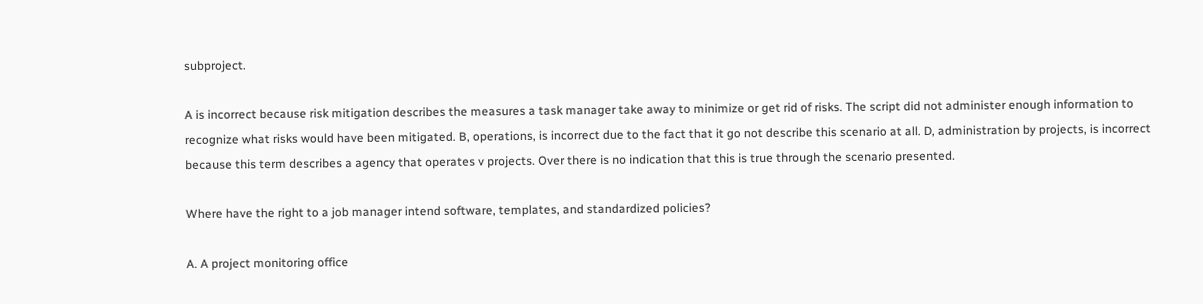subproject.

A is incorrect because risk mitigation describes the measures a task manager take away to minimize or get rid of risks. The script did not administer enough information to recognize what risks would have been mitigated. B, operations, is incorrect due to the fact that it go not describe this scenario at all. D, administration by projects, is incorrect because this term describes a agency that operates v projects. Over there is no indication that this is true through the scenario presented.

Where have the right to a job manager intend software, templates, and standardized policies?

A. A project monitoring office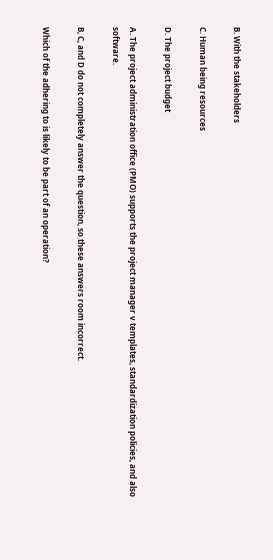B. With the stakeholders

C. Human being resources

D. The project budget

A. The project administration office (PMO) supports the project manager v templates, standardization policies, and also software.

B, C, and D do not completely answer the question, so these answers room incorrect.

Which of the adhering to is likely to be part of an operation?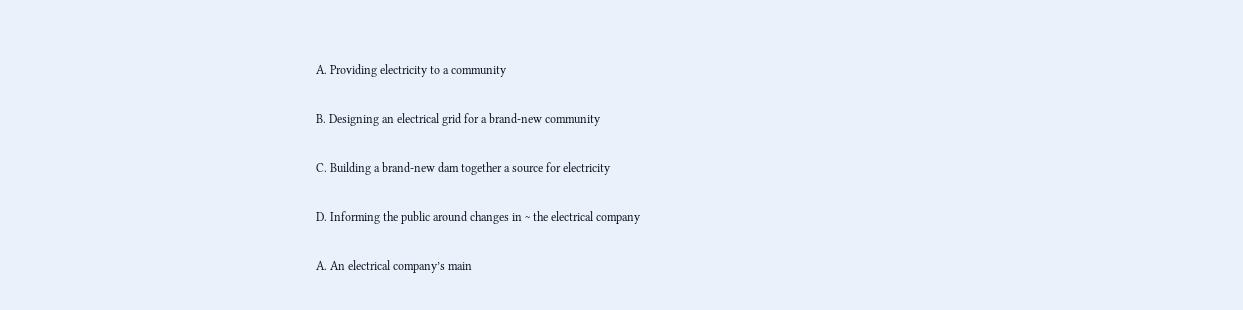A. Providing electricity to a community

B. Designing an electrical grid for a brand-new community

C. Building a brand-new dam together a source for electricity

D. Informing the public around changes in ~ the electrical company

A. An electrical company’s main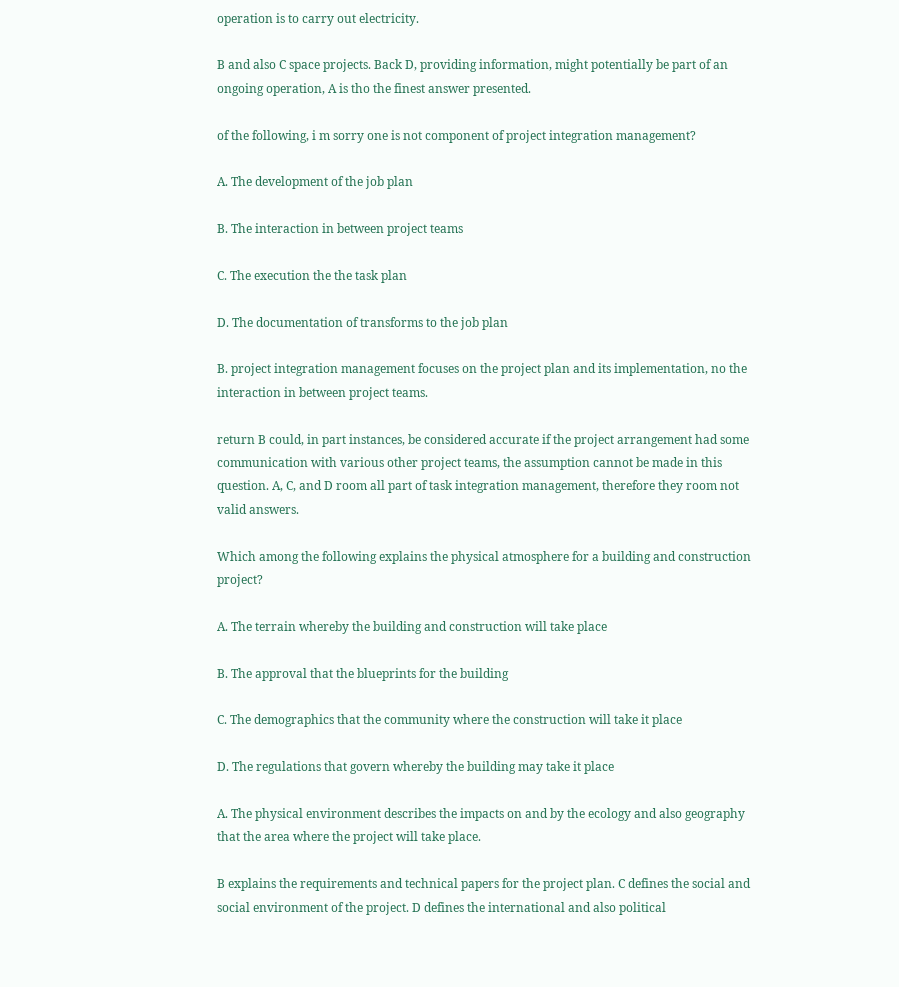operation is to carry out electricity.

B and also C space projects. Back D, providing information, might potentially be part of an ongoing operation, A is tho the finest answer presented.

of the following, i m sorry one is not component of project integration management?

A. The development of the job plan

B. The interaction in between project teams

C. The execution the the task plan

D. The documentation of transforms to the job plan

B. project integration management focuses on the project plan and its implementation, no the interaction in between project teams.

return B could, in part instances, be considered accurate if the project arrangement had some communication with various other project teams, the assumption cannot be made in this question. A, C, and D room all part of task integration management, therefore they room not valid answers.

Which among the following explains the physical atmosphere for a building and construction project?

A. The terrain whereby the building and construction will take place

B. The approval that the blueprints for the building

C. The demographics that the community where the construction will take it place

D. The regulations that govern whereby the building may take it place

A. The physical environment describes the impacts on and by the ecology and also geography that the area where the project will take place.

B explains the requirements and technical papers for the project plan. C defines the social and social environment of the project. D defines the international and also political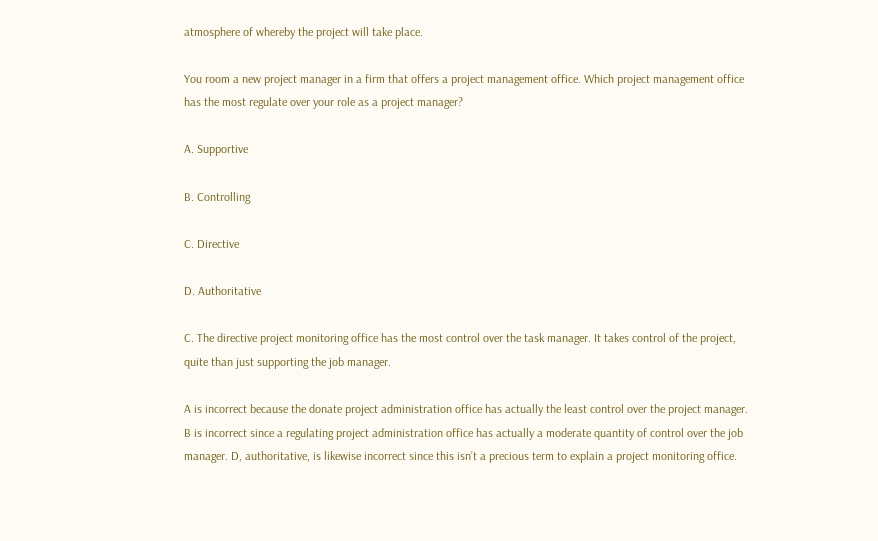atmosphere of whereby the project will take place.

You room a new project manager in a firm that offers a project management office. Which project management office has the most regulate over your role as a project manager?

A. Supportive

B. Controlling

C. Directive

D. Authoritative

C. The directive project monitoring office has the most control over the task manager. It takes control of the project, quite than just supporting the job manager.

A is incorrect because the donate project administration office has actually the least control over the project manager. B is incorrect since a regulating project administration office has actually a moderate quantity of control over the job manager. D, authoritative, is likewise incorrect since this isn’t a precious term to explain a project monitoring office.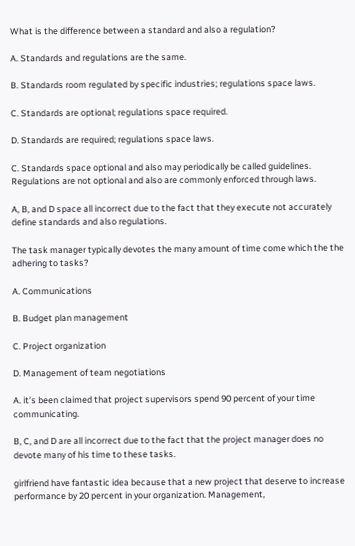What is the difference between a standard and also a regulation?

A. Standards and regulations are the same.

B. Standards room regulated by specific industries; regulations space laws.

C. Standards are optional; regulations space required.

D. Standards are required; regulations space laws.

C. Standards space optional and also may periodically be called guidelines. Regulations are not optional and also are commonly enforced through laws.

A, B, and D space all incorrect due to the fact that they execute not accurately define standards and also regulations.

The task manager typically devotes the many amount of time come which the the adhering to tasks?

A. Communications

B. Budget plan management

C. Project organization

D. Management of team negotiations

A. it’s been claimed that project supervisors spend 90 percent of your time communicating.

B, C, and D are all incorrect due to the fact that the project manager does no devote many of his time to these tasks.

girlfriend have fantastic idea because that a new project that deserve to increase performance by 20 percent in your organization. Management,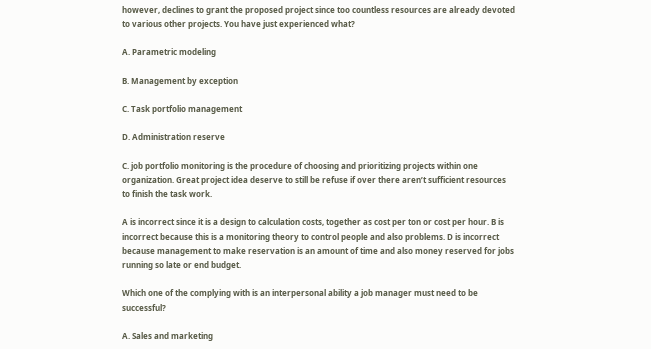however, declines to grant the proposed project since too countless resources are already devoted to various other projects. You have just experienced what?

A. Parametric modeling

B. Management by exception

C. Task portfolio management

D. Administration reserve

C. job portfolio monitoring is the procedure of choosing and prioritizing projects within one organization. Great project idea deserve to still be refuse if over there aren’t sufficient resources to finish the task work.

A is incorrect since it is a design to calculation costs, together as cost per ton or cost per hour. B is incorrect because this is a monitoring theory to control people and also problems. D is incorrect because management to make reservation is an amount of time and also money reserved for jobs running so late or end budget.

Which one of the complying with is an interpersonal ability a job manager must need to be successful?

A. Sales and marketing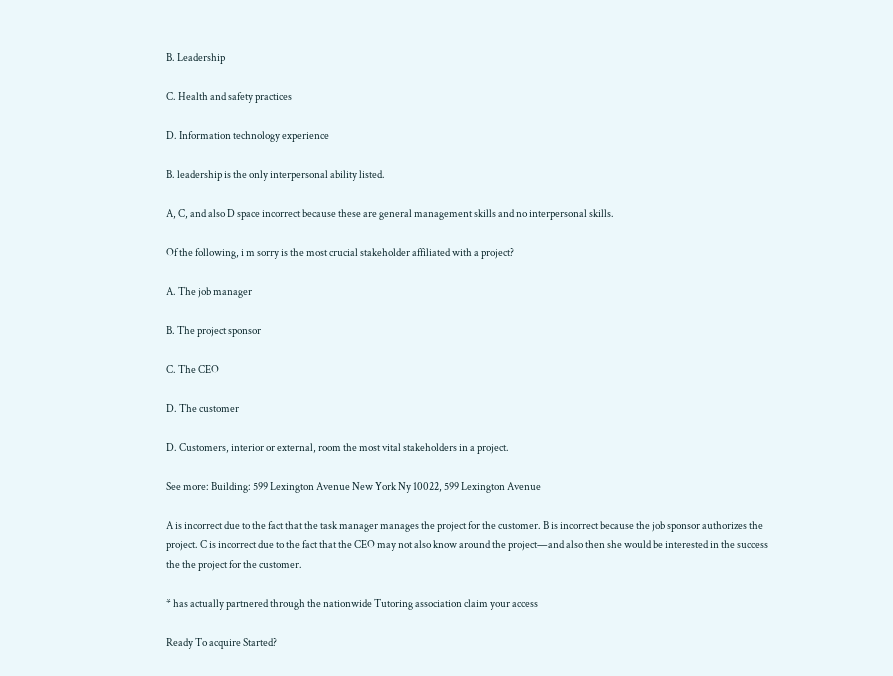B. Leadership

C. Health and safety practices

D. Information technology experience

B. leadership is the only interpersonal ability listed.

A, C, and also D space incorrect because these are general management skills and no interpersonal skills.

Of the following, i m sorry is the most crucial stakeholder affiliated with a project?

A. The job manager

B. The project sponsor

C. The CEO

D. The customer

D. Customers, interior or external, room the most vital stakeholders in a project.

See more: Building: 599 Lexington Avenue New York Ny 10022, 599 Lexington Avenue

A is incorrect due to the fact that the task manager manages the project for the customer. B is incorrect because the job sponsor authorizes the project. C is incorrect due to the fact that the CEO may not also know around the project—and also then she would be interested in the success the the project for the customer.

* has actually partnered through the nationwide Tutoring association claim your access

Ready To acquire Started?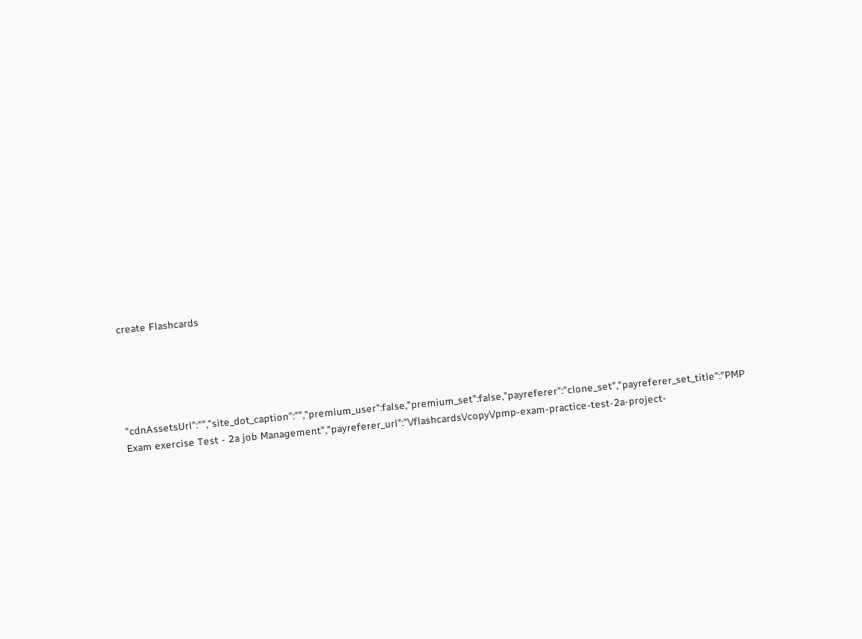create Flashcards





"cdnAssetsUrl":"","site_dot_caption":"","premium_user":false,"premium_set":false,"payreferer":"clone_set","payreferer_set_title":"PMP Exam exercise Test - 2a job Management","payreferer_url":"\/flashcards\/copy\/pmp-exam-practice-test-2a-project-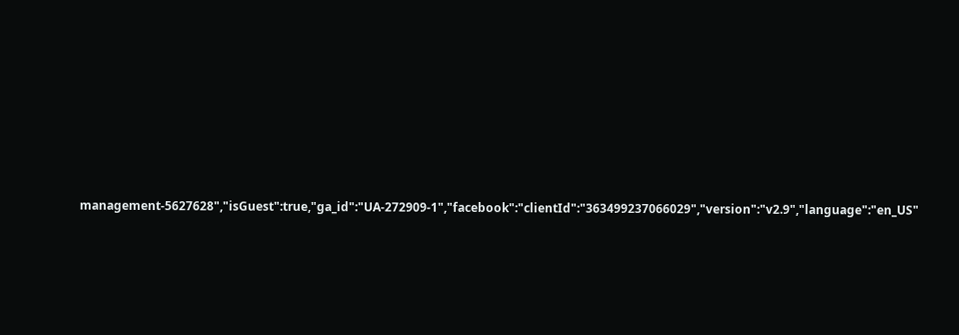management-5627628","isGuest":true,"ga_id":"UA-272909-1","facebook":"clientId":"363499237066029","version":"v2.9","language":"en_US"